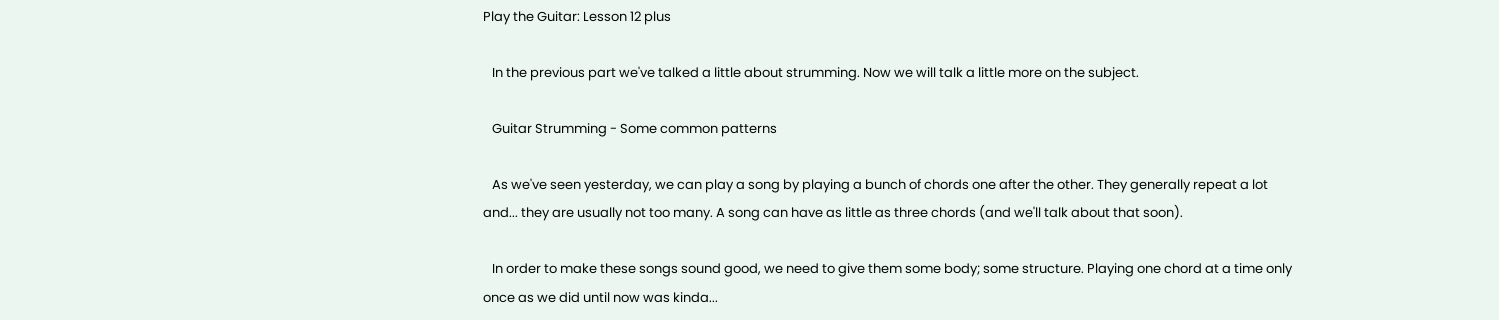Play the Guitar: Lesson 12 plus

   In the previous part we've talked a little about strumming. Now we will talk a little more on the subject.

   Guitar Strumming - Some common patterns

   As we've seen yesterday, we can play a song by playing a bunch of chords one after the other. They generally repeat a lot and... they are usually not too many. A song can have as little as three chords (and we'll talk about that soon).

   In order to make these songs sound good, we need to give them some body; some structure. Playing one chord at a time only once as we did until now was kinda...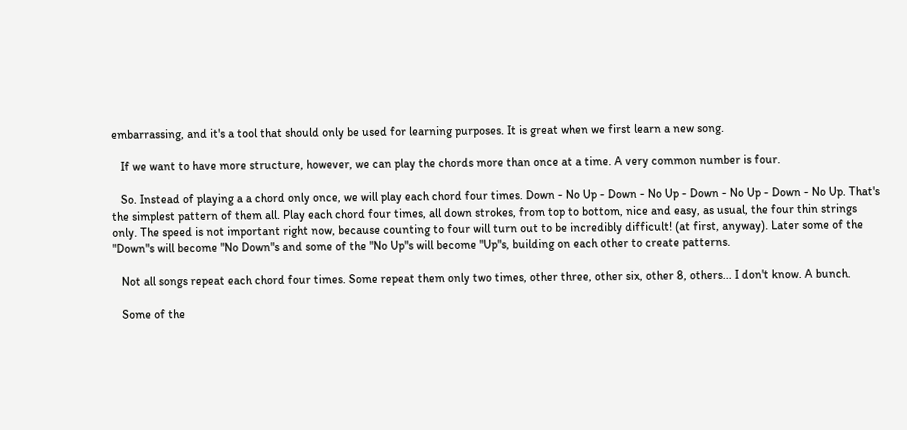embarrassing, and it's a tool that should only be used for learning purposes. It is great when we first learn a new song.

   If we want to have more structure, however, we can play the chords more than once at a time. A very common number is four.

   So. Instead of playing a a chord only once, we will play each chord four times. Down - No Up - Down - No Up - Down - No Up - Down - No Up. That's the simplest pattern of them all. Play each chord four times, all down strokes, from top to bottom, nice and easy, as usual, the four thin strings only. The speed is not important right now, because counting to four will turn out to be incredibly difficult! (at first, anyway). Later some of the "Down"s will become "No Down"s and some of the "No Up"s will become "Up"s, building on each other to create patterns.

   Not all songs repeat each chord four times. Some repeat them only two times, other three, other six, other 8, others... I don't know. A bunch.

   Some of the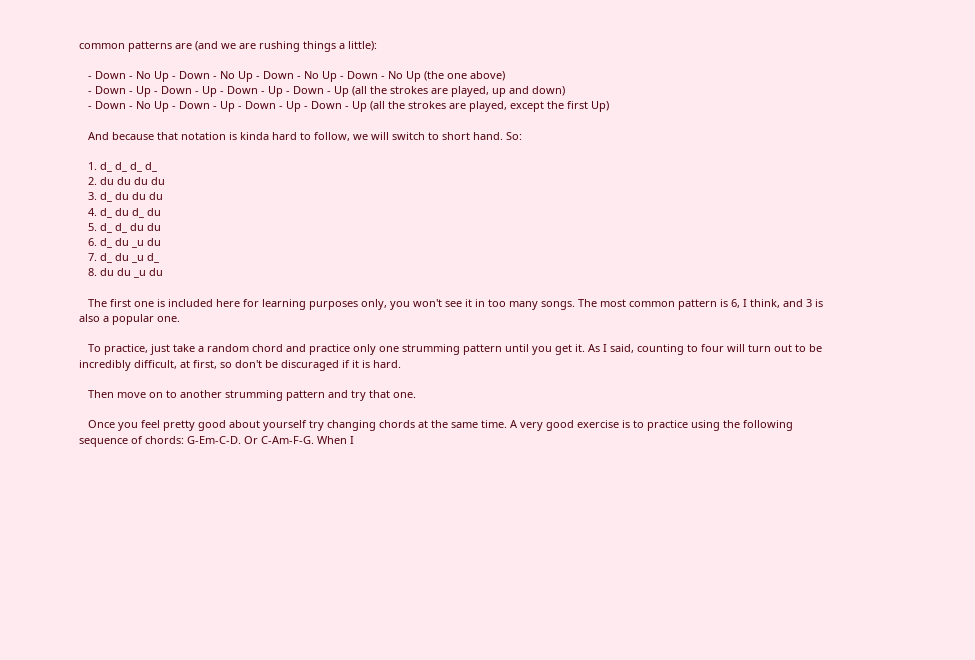common patterns are (and we are rushing things a little):

   - Down - No Up - Down - No Up - Down - No Up - Down - No Up (the one above)
   - Down - Up - Down - Up - Down - Up - Down - Up (all the strokes are played, up and down)
   - Down - No Up - Down - Up - Down - Up - Down - Up (all the strokes are played, except the first Up)

   And because that notation is kinda hard to follow, we will switch to short hand. So:

   1. d_ d_ d_ d_
   2. du du du du
   3. d_ du du du
   4. d_ du d_ du
   5. d_ d_ du du
   6. d_ du _u du
   7. d_ du _u d_
   8. du du _u du

   The first one is included here for learning purposes only, you won't see it in too many songs. The most common pattern is 6, I think, and 3 is also a popular one.

   To practice, just take a random chord and practice only one strumming pattern until you get it. As I said, counting to four will turn out to be incredibly difficult, at first, so don't be discuraged if it is hard.

   Then move on to another strumming pattern and try that one.

   Once you feel pretty good about yourself try changing chords at the same time. A very good exercise is to practice using the following sequence of chords: G-Em-C-D. Or C-Am-F-G. When I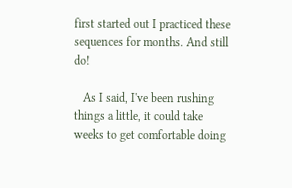first started out I practiced these sequences for months. And still do!

   As I said, I've been rushing things a little, it could take weeks to get comfortable doing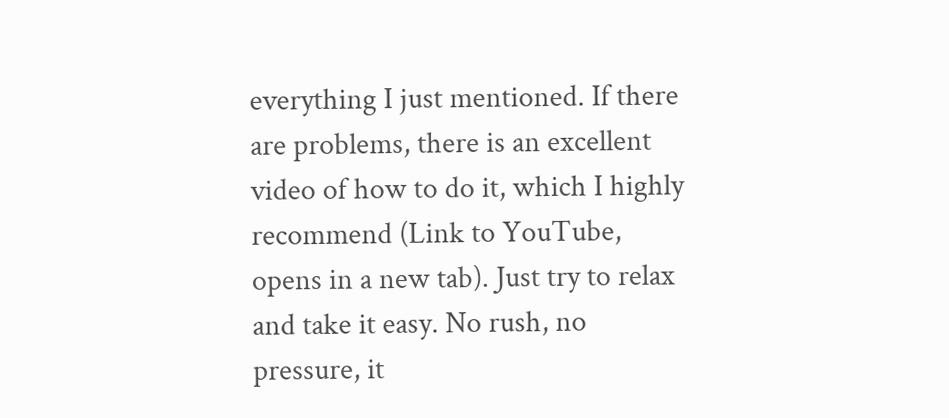everything I just mentioned. If there are problems, there is an excellent video of how to do it, which I highly recommend (Link to YouTube, opens in a new tab). Just try to relax and take it easy. No rush, no pressure, it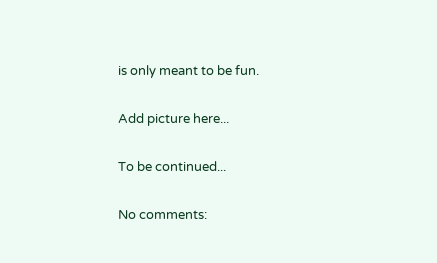is only meant to be fun.

Add picture here...

To be continued...

No comments: